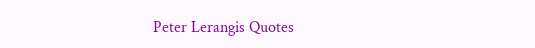Peter Lerangis Quotes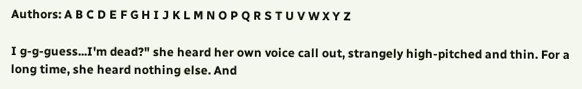Authors: A B C D E F G H I J K L M N O P Q R S T U V W X Y Z

I g-g-guess...I'm dead?" she heard her own voice call out, strangely high-pitched and thin. For a long time, she heard nothing else. And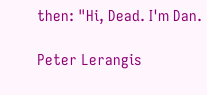then: "Hi, Dead. I'm Dan.

Peter Lerangis